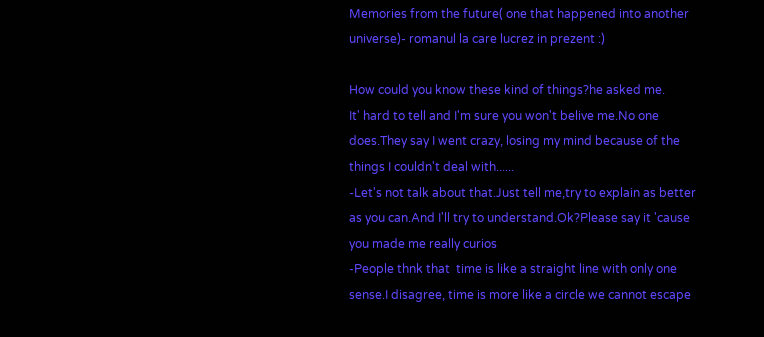Memories from the future( one that happened into another universe)- romanul la care lucrez in prezent :)

How could you know these kind of things?he asked me.
It' hard to tell and I'm sure you won't belive me.No one does.They say I went crazy, losing my mind because of the things I couldn't deal with......
-Let's not talk about that.Just tell me,try to explain as better as you can.And I'll try to understand.Ok?Please say it 'cause you made me really curios
-People thnk that  time is like a straight line with only one sense.I disagree, time is more like a circle we cannot escape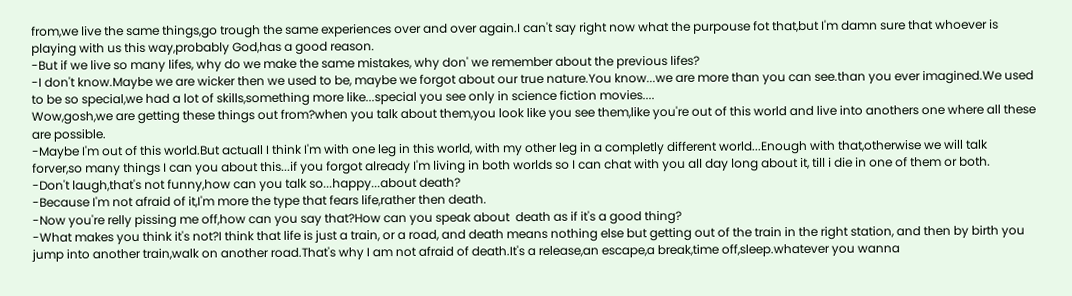from,we live the same things,go trough the same experiences over and over again.I can't say right now what the purpouse fot that,but I'm damn sure that whoever is playing with us this way,probably God,has a good reason.
-But if we live so many lifes, why do we make the same mistakes, why don' we remember about the previous lifes?
-I don't know.Maybe we are wicker then we used to be, maybe we forgot about our true nature.You know...we are more than you can see.than you ever imagined.We used to be so special,we had a lot of skills,something more like...special you see only in science fiction movies....
Wow,gosh,we are getting these things out from?when you talk about them,you look like you see them,like you're out of this world and live into anothers one where all these are possible.
-Maybe I'm out of this world.But actuall I think I'm with one leg in this world, with my other leg in a completly different world...Enough with that,otherwise we will talk forver,so many things I can you about this...if you forgot already I'm living in both worlds so I can chat with you all day long about it, till i die in one of them or both.
-Don't laugh,that's not funny,how can you talk so...happy...about death?
-Because I'm not afraid of it,I'm more the type that fears life,rather then death.
-Now you're relly pissing me off,how can you say that?How can you speak about  death as if it's a good thing?
-What makes you think it's not?I think that life is just a train, or a road, and death means nothing else but getting out of the train in the right station, and then by birth you jump into another train,walk on another road.That's why I am not afraid of death.It's a release,an escape,a break,time off,sleep.whatever you wanna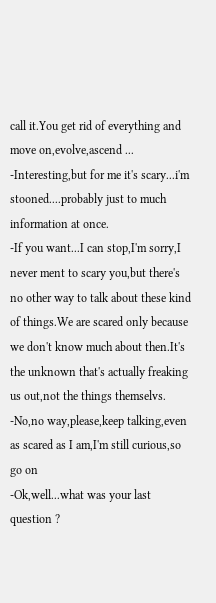call it.You get rid of everything and move on,evolve,ascend ...
-Interesting,but for me it's scary...i'm stooned....probably just to much information at once.
-If you want...I can stop,I'm sorry,I never ment to scary you,but there's no other way to talk about these kind of things.We are scared only because we don't know much about then.It's the unknown that's actually freaking us out,not the things themselvs.
-No,no way,please,keep talking,even as scared as I am,I'm still curious,so go on
-Ok,well...what was your last question ?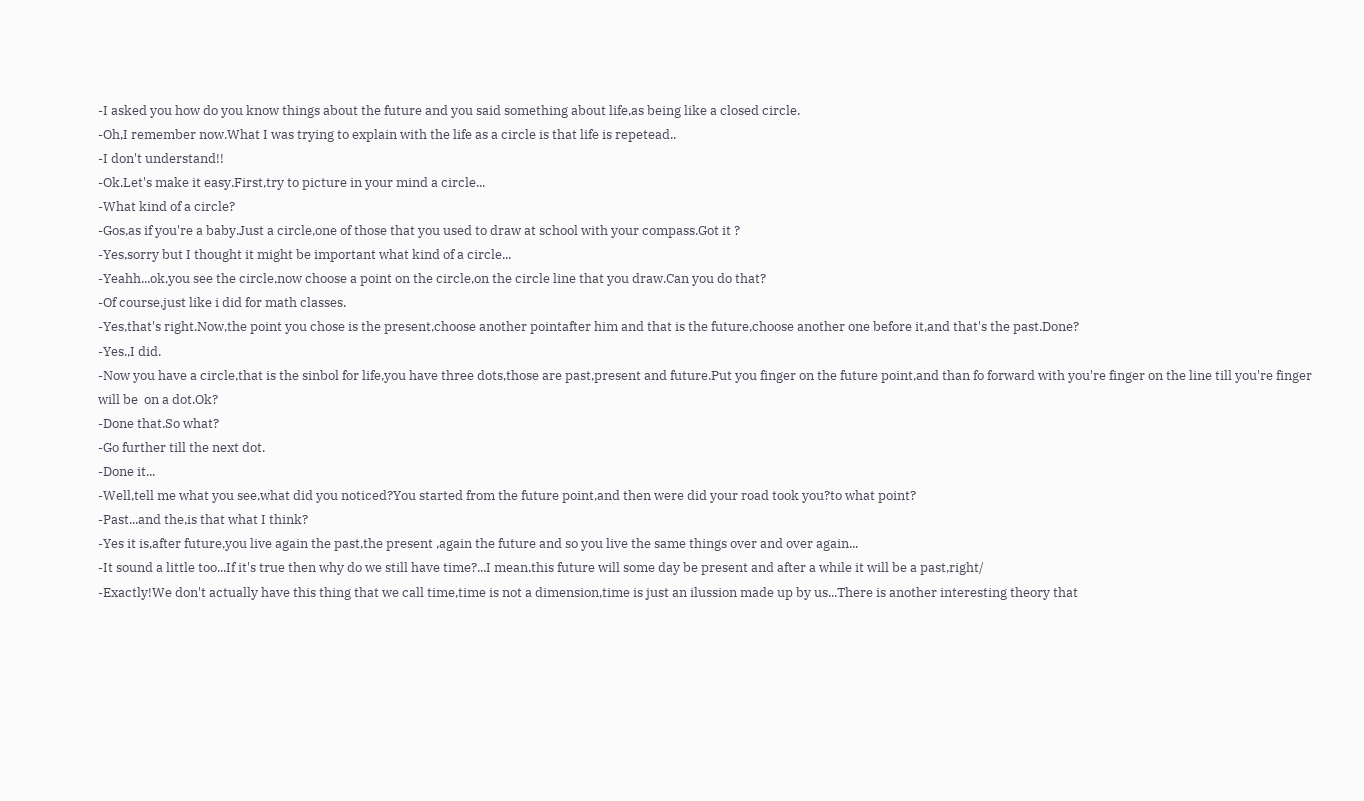-I asked you how do you know things about the future and you said something about life,as being like a closed circle.
-Oh,I remember now.What I was trying to explain with the life as a circle is that life is repetead..
-I don't understand!!
-Ok.Let's make it easy.First,try to picture in your mind a circle...
-What kind of a circle?
-Gos,as if you're a baby.Just a circle,one of those that you used to draw at school with your compass.Got it ?
-Yes,sorry but I thought it might be important what kind of a circle...
-Yeahh...ok,you see the circle,now choose a point on the circle,on the circle line that you draw.Can you do that?
-Of course,just like i did for math classes.
-Yes,that's right.Now,the point you chose is the present,choose another pointafter him and that is the future,choose another one before it,and that's the past.Done?
-Yes.,I did.
-Now you have a circle,that is the sinbol for life,you have three dots,those are past,present and future.Put you finger on the future point,and than fo forward with you're finger on the line till you're finger will be  on a dot.Ok?
-Done that.So what?
-Go further till the next dot.
-Done it...
-Well,tell me what you see,what did you noticed?You started from the future point,and then were did your road took you?to what point?
-Past...and the,is that what I think?
-Yes it is,after future,you live again the past,the present ,again the future and so you live the same things over and over again...
-It sound a little too...If it's true then why do we still have time?...I mean.this future will some day be present and after a while it will be a past,right/
-Exactly!We don't actually have this thing that we call time,time is not a dimension,time is just an ilussion made up by us...There is another interesting theory that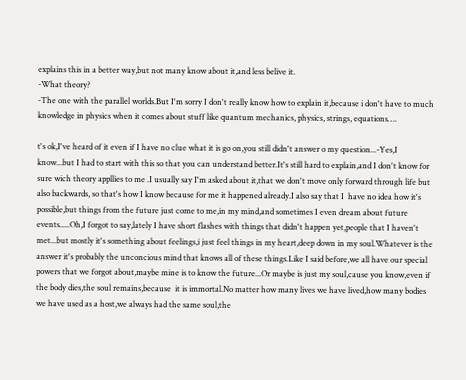explains this in a better way,but not many know about it,and less belive it.
-What theory?
-The one with the parallel worlds.But I'm sorry I don't really know how to explain it,because i don't have to much knowledge in physics when it comes about stuff like quantum mechanics, physics, strings, equations….

t's ok,I've heard of it even if I have no clue what it is go on,you still didn't answer o my question...-Yes,I know...but I had to start with this so that you can understand better.It's still hard to explain,and I don't know for sure wich theory appllies to me .I usually say I'm asked about it,that we don't move only forward through life but also backwards, so that's how I know because for me it happened already.I also say that I  have no idea how it's possible,but things from the future just come to me,in my mind,and sometimes I even dream about future events.....Oh,I forgot to say,lately I have short flashes with things that didn't happen yet,people that I haven't met...but mostly it's something about feelings,i just feel things in my heart,deep down in my soul.Whatever is the answer it's probably the unconcious mind that knows all of these things.Like I said before,we all have our special powers that we forgot about,maybe mine is to know the future...Or maybe is just my soul,cause you know,even if the body dies,the soul remains,because  it is immortal.No matter how many lives we have lived,how many bodies we have used as a host,we always had the same soul,the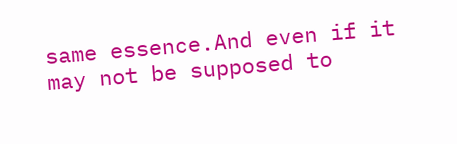same essence.And even if it may not be supposed to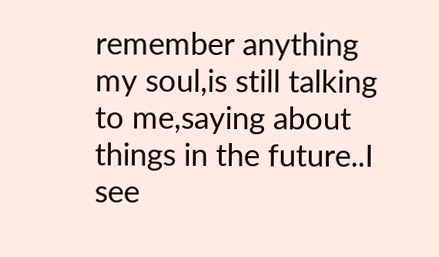remember anything my soul,is still talking to me,saying about things in the future..I see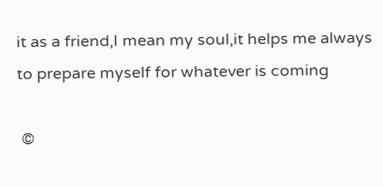it as a friend,I mean my soul,it helps me always to prepare myself for whatever is coming

 ©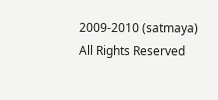2009-2010 (satmaya) All Rights Reserved